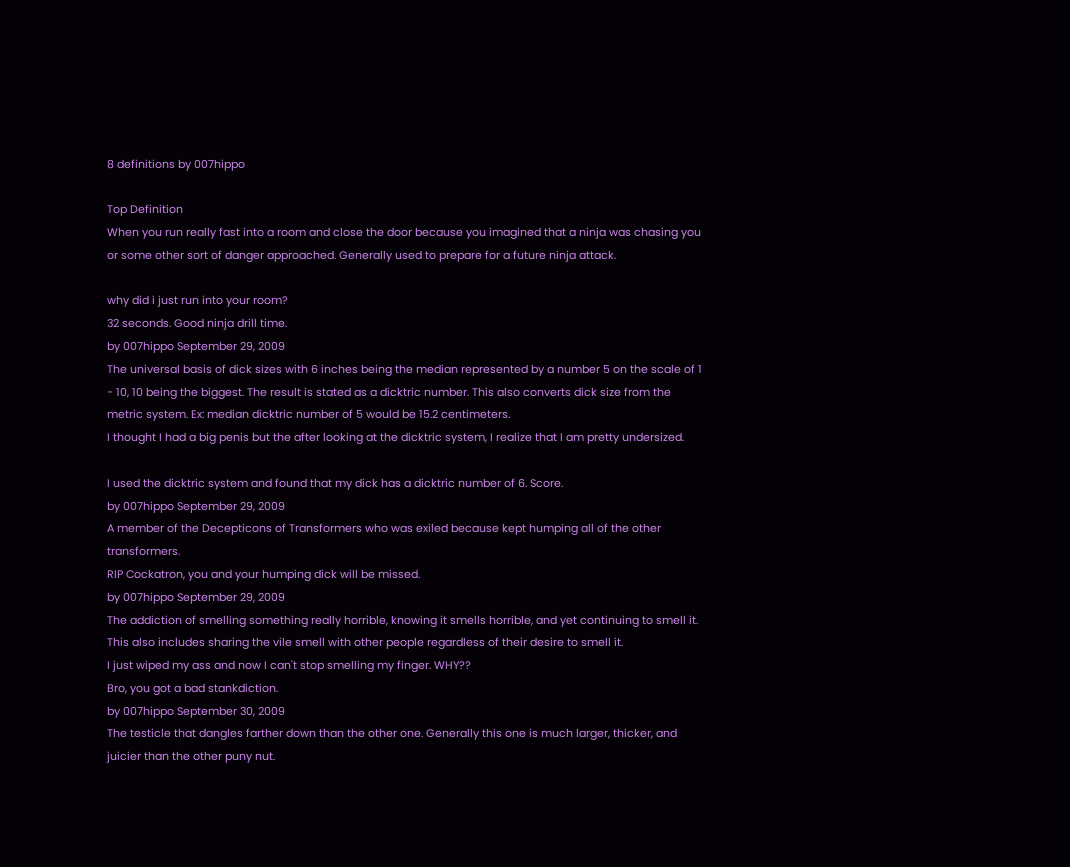8 definitions by 007hippo

Top Definition
When you run really fast into a room and close the door because you imagined that a ninja was chasing you or some other sort of danger approached. Generally used to prepare for a future ninja attack.

why did i just run into your room?
32 seconds. Good ninja drill time.
by 007hippo September 29, 2009
The universal basis of dick sizes with 6 inches being the median represented by a number 5 on the scale of 1 - 10, 10 being the biggest. The result is stated as a dicktric number. This also converts dick size from the metric system. Ex: median dicktric number of 5 would be 15.2 centimeters.
I thought I had a big penis but the after looking at the dicktric system, I realize that I am pretty undersized.

I used the dicktric system and found that my dick has a dicktric number of 6. Score.
by 007hippo September 29, 2009
A member of the Decepticons of Transformers who was exiled because kept humping all of the other transformers.
RIP Cockatron, you and your humping dick will be missed.
by 007hippo September 29, 2009
The addiction of smelling something really horrible, knowing it smells horrible, and yet continuing to smell it. This also includes sharing the vile smell with other people regardless of their desire to smell it.
I just wiped my ass and now I can't stop smelling my finger. WHY??
Bro, you got a bad stankdiction.
by 007hippo September 30, 2009
The testicle that dangles farther down than the other one. Generally this one is much larger, thicker, and juicier than the other puny nut.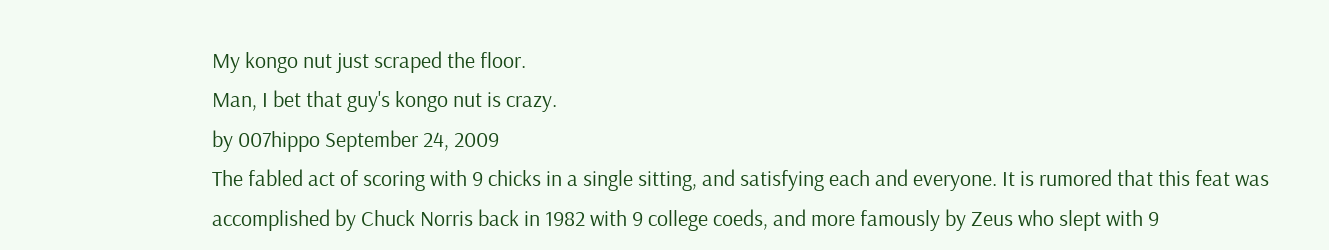My kongo nut just scraped the floor.
Man, I bet that guy's kongo nut is crazy.
by 007hippo September 24, 2009
The fabled act of scoring with 9 chicks in a single sitting, and satisfying each and everyone. It is rumored that this feat was accomplished by Chuck Norris back in 1982 with 9 college coeds, and more famously by Zeus who slept with 9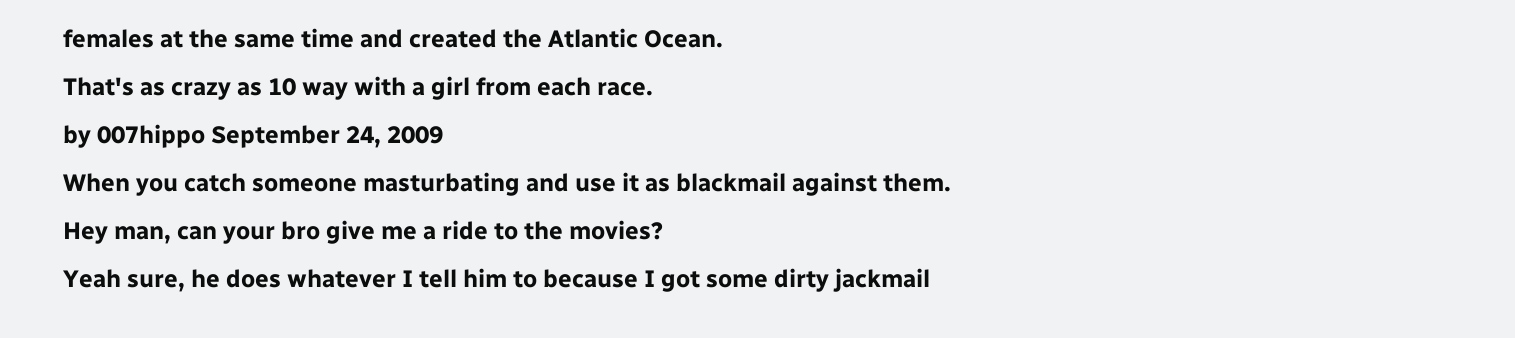females at the same time and created the Atlantic Ocean.
That's as crazy as 10 way with a girl from each race.
by 007hippo September 24, 2009
When you catch someone masturbating and use it as blackmail against them.
Hey man, can your bro give me a ride to the movies?
Yeah sure, he does whatever I tell him to because I got some dirty jackmail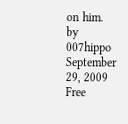on him.
by 007hippo September 29, 2009
Free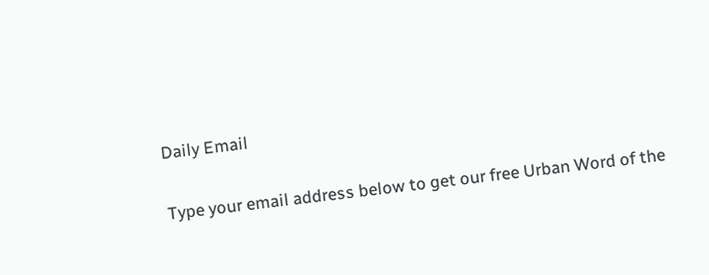Daily Email

Type your email address below to get our free Urban Word of the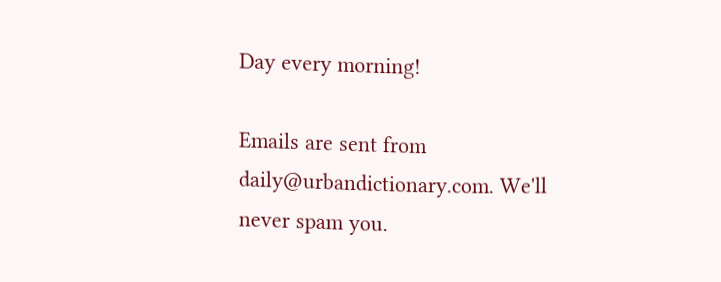Day every morning!

Emails are sent from daily@urbandictionary.com. We'll never spam you.